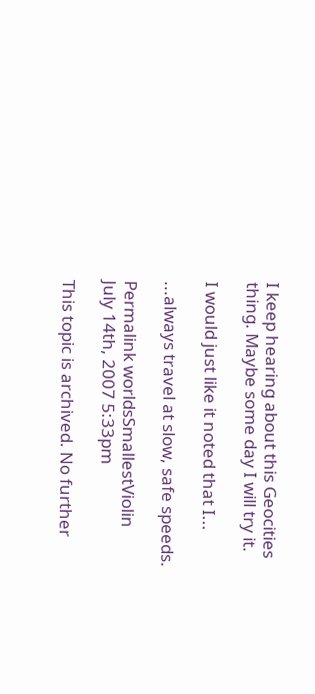I keep hearing about this Geocities thing. Maybe some day I will try it.

I would just like it noted that I...

...always travel at slow, safe speeds.

Permalink worldsSmallestViolin
July 14th, 2007 5:33pm

This topic is archived. No further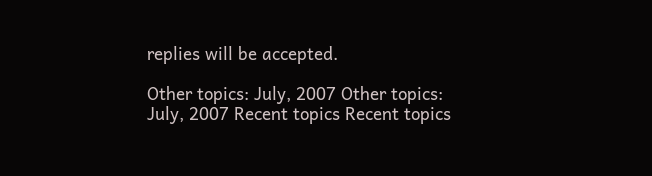replies will be accepted.

Other topics: July, 2007 Other topics: July, 2007 Recent topics Recent topics